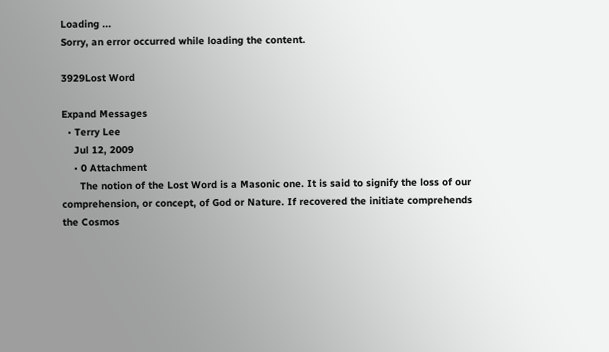Loading ...
Sorry, an error occurred while loading the content.

3929Lost Word

Expand Messages
  • Terry Lee
    Jul 12, 2009
    • 0 Attachment
      The notion of the Lost Word is a Masonic one. It is said to signify the loss of our comprehension, or concept, of God or Nature. If recovered the initiate comprehends the Cosmos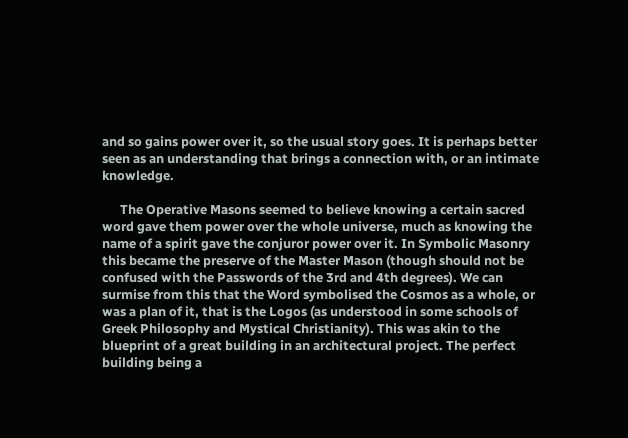and so gains power over it, so the usual story goes. It is perhaps better seen as an understanding that brings a connection with, or an intimate knowledge.

      The Operative Masons seemed to believe knowing a certain sacred word gave them power over the whole universe, much as knowing the name of a spirit gave the conjuror power over it. In Symbolic Masonry this became the preserve of the Master Mason (though should not be confused with the Passwords of the 3rd and 4th degrees). We can surmise from this that the Word symbolised the Cosmos as a whole, or was a plan of it, that is the Logos (as understood in some schools of Greek Philosophy and Mystical Christianity). This was akin to the blueprint of a great building in an architectural project. The perfect building being a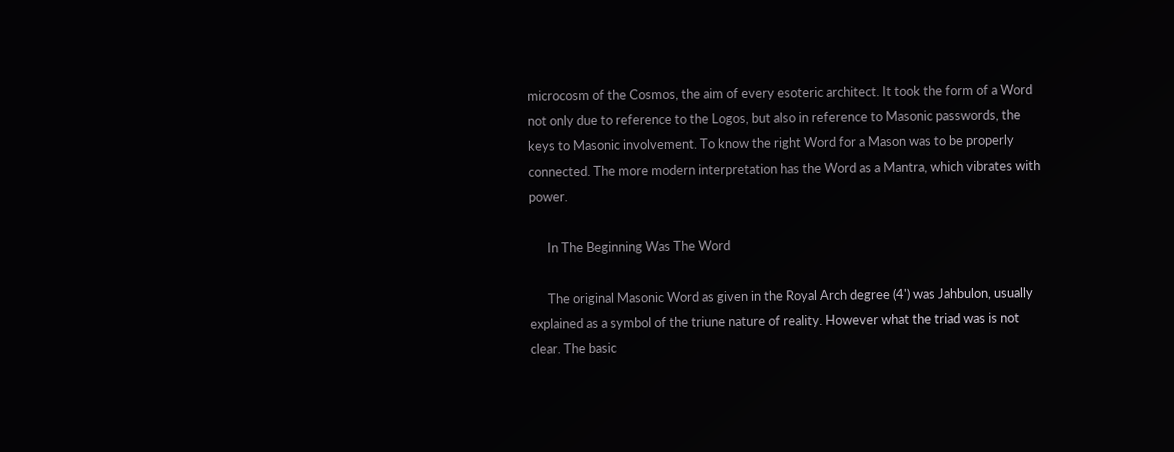microcosm of the Cosmos, the aim of every esoteric architect. It took the form of a Word not only due to reference to the Logos, but also in reference to Masonic passwords, the keys to Masonic involvement. To know the right Word for a Mason was to be properly connected. The more modern interpretation has the Word as a Mantra, which vibrates with power.

      In The Beginning Was The Word

      The original Masonic Word as given in the Royal Arch degree (4') was Jahbulon, usually explained as a symbol of the triune nature of reality. However what the triad was is not clear. The basic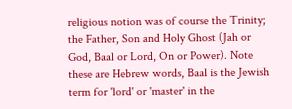religious notion was of course the Trinity; the Father, Son and Holy Ghost (Jah or God, Baal or Lord, On or Power). Note these are Hebrew words, Baal is the Jewish term for 'lord' or 'master' in the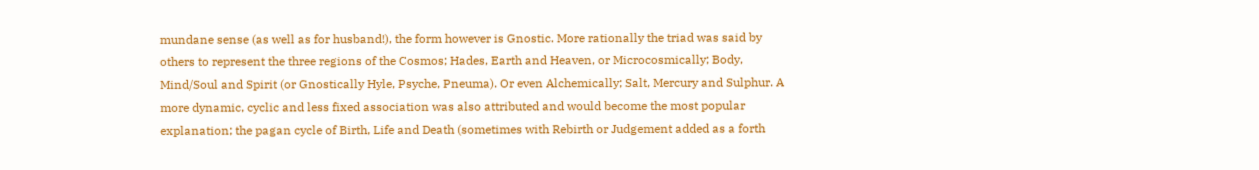mundane sense (as well as for husband!), the form however is Gnostic. More rationally the triad was said by others to represent the three regions of the Cosmos; Hades, Earth and Heaven, or Microcosmically; Body, Mind/Soul and Spirit (or Gnostically Hyle, Psyche, Pneuma). Or even Alchemically; Salt, Mercury and Sulphur. A more dynamic, cyclic and less fixed association was also attributed and would become the most popular explanation; the pagan cycle of Birth, Life and Death (sometimes with Rebirth or Judgement added as a forth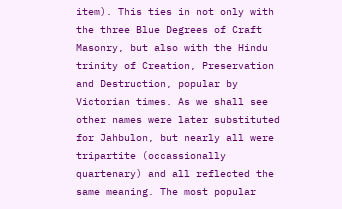item). This ties in not only with the three Blue Degrees of Craft Masonry, but also with the Hindu trinity of Creation, Preservation and Destruction, popular by Victorian times. As we shall see other names were later substituted for Jahbulon, but nearly all were tripartite (occassionally quartenary) and all reflected the same meaning. The most popular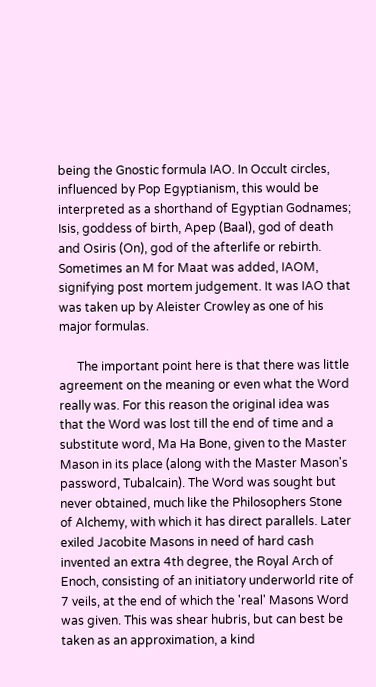being the Gnostic formula IAO. In Occult circles, influenced by Pop Egyptianism, this would be interpreted as a shorthand of Egyptian Godnames; Isis, goddess of birth, Apep (Baal), god of death and Osiris (On), god of the afterlife or rebirth. Sometimes an M for Maat was added, IAOM, signifying post mortem judgement. It was IAO that was taken up by Aleister Crowley as one of his major formulas.

      The important point here is that there was little agreement on the meaning or even what the Word really was. For this reason the original idea was that the Word was lost till the end of time and a substitute word, Ma Ha Bone, given to the Master Mason in its place (along with the Master Mason's password, Tubalcain). The Word was sought but never obtained, much like the Philosophers Stone of Alchemy, with which it has direct parallels. Later exiled Jacobite Masons in need of hard cash invented an extra 4th degree, the Royal Arch of Enoch, consisting of an initiatory underworld rite of 7 veils, at the end of which the 'real' Masons Word was given. This was shear hubris, but can best be taken as an approximation, a kind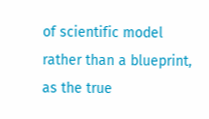of scientific model rather than a blueprint, as the true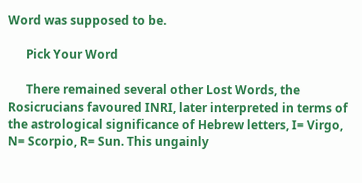Word was supposed to be.

      Pick Your Word

      There remained several other Lost Words, the Rosicrucians favoured INRI, later interpreted in terms of the astrological significance of Hebrew letters, I= Virgo, N= Scorpio, R= Sun. This ungainly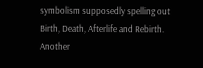symbolism supposedly spelling out Birth, Death, Afterlife and Rebirth. Another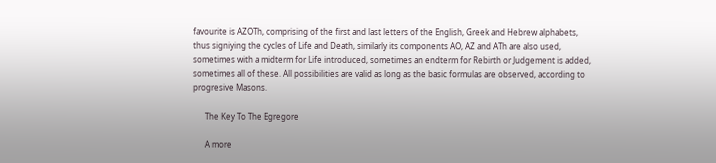favourite is AZOTh, comprising of the first and last letters of the English, Greek and Hebrew alphabets, thus signiying the cycles of Life and Death, similarly its components AO, AZ and ATh are also used, sometimes with a midterm for Life introduced, sometimes an endterm for Rebirth or Judgement is added, sometimes all of these. All possibilities are valid as long as the basic formulas are observed, according to progresive Masons.

      The Key To The Egregore

      A more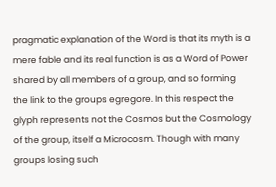pragmatic explanation of the Word is that its myth is a mere fable and its real function is as a Word of Power shared by all members of a group, and so forming the link to the groups egregore. In this respect the glyph represents not the Cosmos but the Cosmology of the group, itself a Microcosm. Though with many groups losing such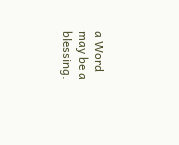a Word may be a blessing.